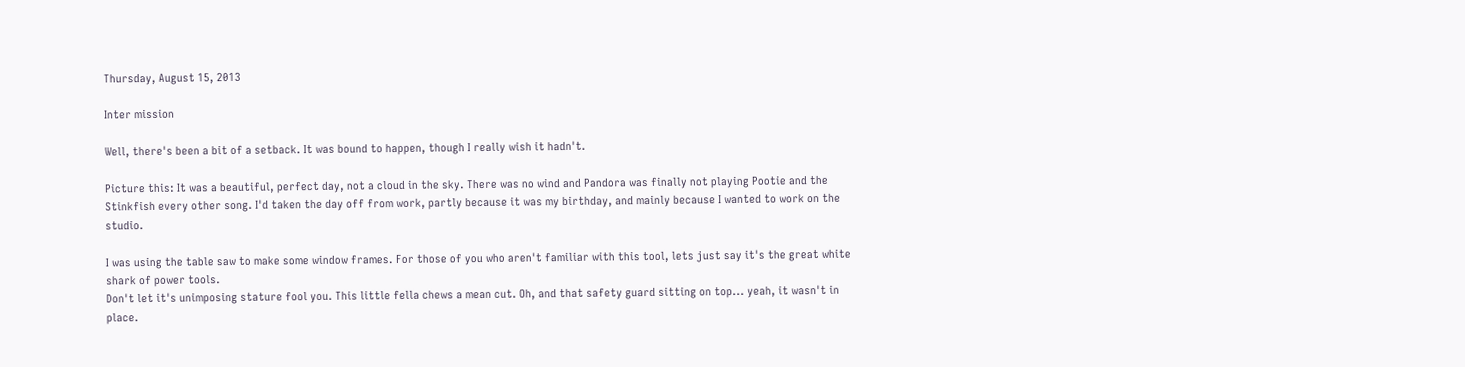Thursday, August 15, 2013

Inter mission

Well, there's been a bit of a setback. It was bound to happen, though I really wish it hadn't.

Picture this: It was a beautiful, perfect day, not a cloud in the sky. There was no wind and Pandora was finally not playing Pootie and the Stinkfish every other song. I'd taken the day off from work, partly because it was my birthday, and mainly because I wanted to work on the studio.

I was using the table saw to make some window frames. For those of you who aren't familiar with this tool, lets just say it's the great white shark of power tools.
Don't let it's unimposing stature fool you. This little fella chews a mean cut. Oh, and that safety guard sitting on top... yeah, it wasn't in place.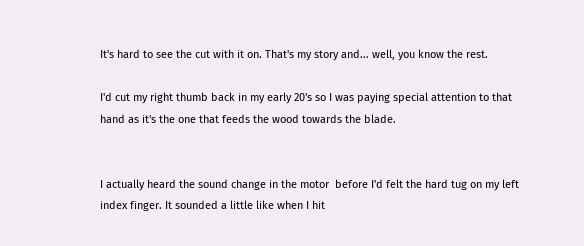It's hard to see the cut with it on. That's my story and... well, you know the rest.

I'd cut my right thumb back in my early 20's so I was paying special attention to that hand as it's the one that feeds the wood towards the blade.


I actually heard the sound change in the motor  before I'd felt the hard tug on my left index finger. It sounded a little like when I hit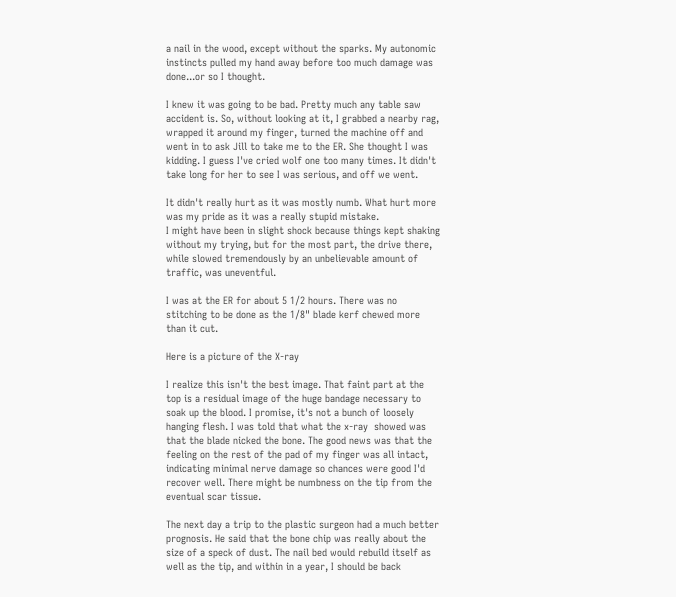a nail in the wood, except without the sparks. My autonomic instincts pulled my hand away before too much damage was done...or so I thought.

I knew it was going to be bad. Pretty much any table saw accident is. So, without looking at it, I grabbed a nearby rag, wrapped it around my finger, turned the machine off and went in to ask Jill to take me to the ER. She thought I was kidding. I guess I've cried wolf one too many times. It didn't take long for her to see I was serious, and off we went.

It didn't really hurt as it was mostly numb. What hurt more was my pride as it was a really stupid mistake.
I might have been in slight shock because things kept shaking without my trying, but for the most part, the drive there, while slowed tremendously by an unbelievable amount of traffic, was uneventful.

I was at the ER for about 5 1/2 hours. There was no stitching to be done as the 1/8" blade kerf chewed more than it cut.

Here is a picture of the X-ray

I realize this isn't the best image. That faint part at the top is a residual image of the huge bandage necessary to soak up the blood. I promise, it's not a bunch of loosely hanging flesh. I was told that what the x-ray  showed was that the blade nicked the bone. The good news was that the feeling on the rest of the pad of my finger was all intact, indicating minimal nerve damage so chances were good I'd recover well. There might be numbness on the tip from the eventual scar tissue.

The next day a trip to the plastic surgeon had a much better prognosis. He said that the bone chip was really about the size of a speck of dust. The nail bed would rebuild itself as well as the tip, and within in a year, I should be back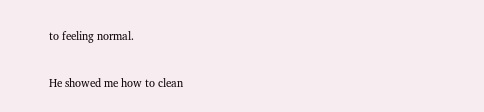to feeling normal.

He showed me how to clean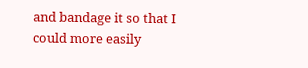and bandage it so that I could more easily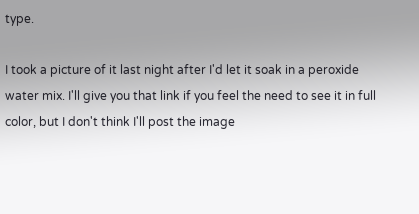type.

I took a picture of it last night after I'd let it soak in a peroxide water mix. I'll give you that link if you feel the need to see it in full color, but I don't think I'll post the image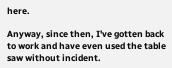here.

Anyway, since then, I've gotten back to work and have even used the table saw without incident.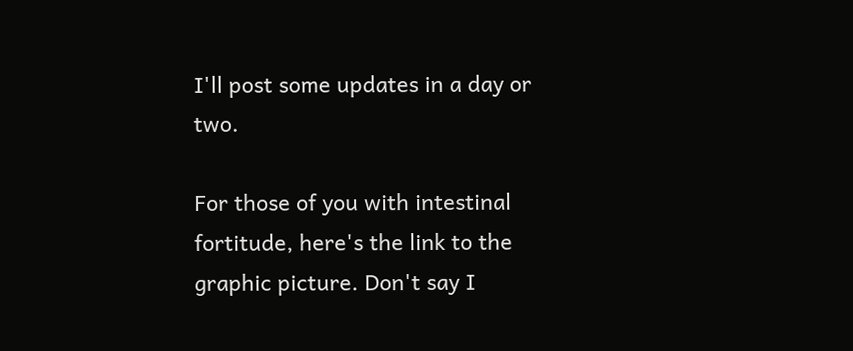I'll post some updates in a day or two.

For those of you with intestinal fortitude, here's the link to the graphic picture. Don't say I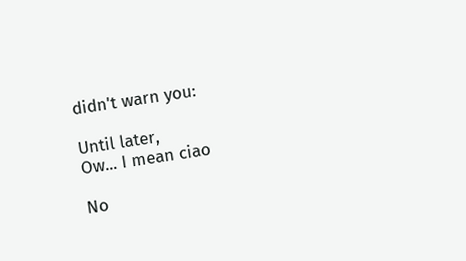didn't warn you:

Until later,
Ow... I mean ciao

No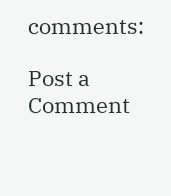comments:

Post a Comment